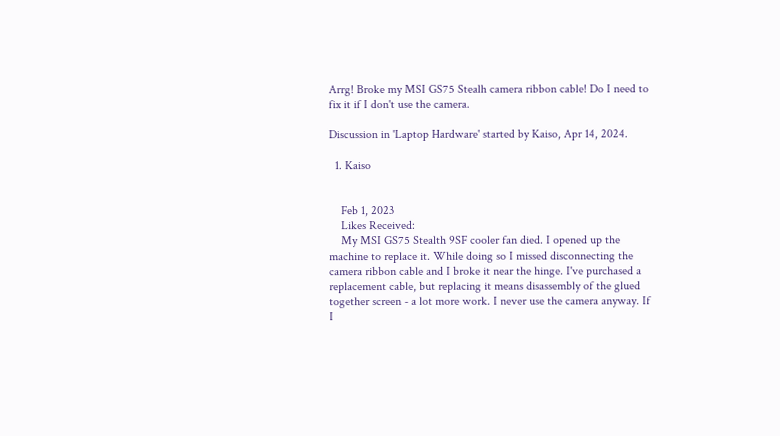Arrg! Broke my MSI GS75 Stealh camera ribbon cable! Do I need to fix it if I don't use the camera.

Discussion in 'Laptop Hardware' started by Kaiso, Apr 14, 2024.

  1. Kaiso


    Feb 1, 2023
    Likes Received:
    My MSI GS75 Stealth 9SF cooler fan died. I opened up the machine to replace it. While doing so I missed disconnecting the camera ribbon cable and I broke it near the hinge. I've purchased a replacement cable, but replacing it means disassembly of the glued together screen - a lot more work. I never use the camera anyway. If I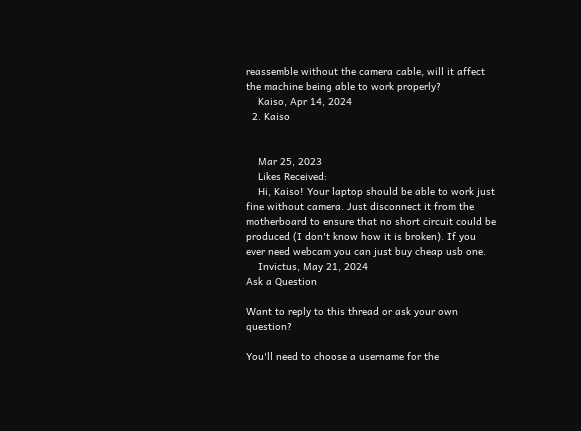reassemble without the camera cable, will it affect the machine being able to work properly?
    Kaiso, Apr 14, 2024
  2. Kaiso


    Mar 25, 2023
    Likes Received:
    Hi, Kaiso! Your laptop should be able to work just fine without camera. Just disconnect it from the motherboard to ensure that no short circuit could be produced (I don't know how it is broken). If you ever need webcam you can just buy cheap usb one.
    Invictus, May 21, 2024
Ask a Question

Want to reply to this thread or ask your own question?

You'll need to choose a username for the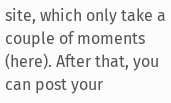site, which only take a couple of moments (here). After that, you can post your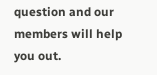question and our members will help you out.